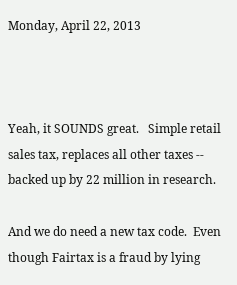Monday, April 22, 2013



Yeah, it SOUNDS great.   Simple retail sales tax, replaces all other taxes -- backed up by 22 million in research.

And we do need a new tax code.  Even though Fairtax is a fraud by lying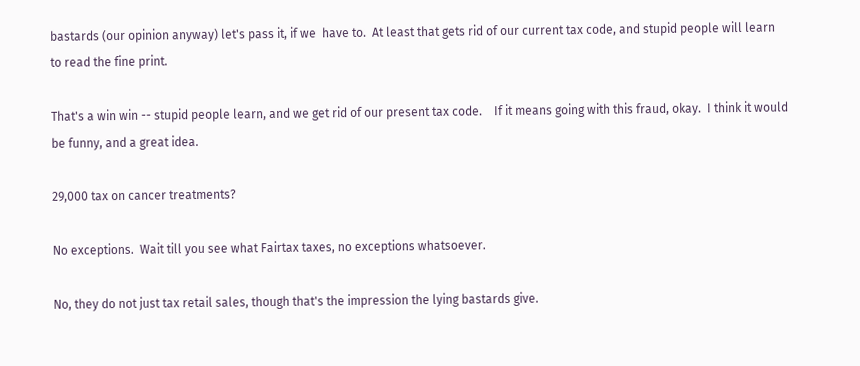bastards (our opinion anyway) let's pass it, if we  have to.  At least that gets rid of our current tax code, and stupid people will learn to read the fine print.

That's a win win -- stupid people learn, and we get rid of our present tax code.    If it means going with this fraud, okay.  I think it would be funny, and a great idea.

29,000 tax on cancer treatments?

No exceptions.  Wait till you see what Fairtax taxes, no exceptions whatsoever.

No, they do not just tax retail sales, though that's the impression the lying bastards give.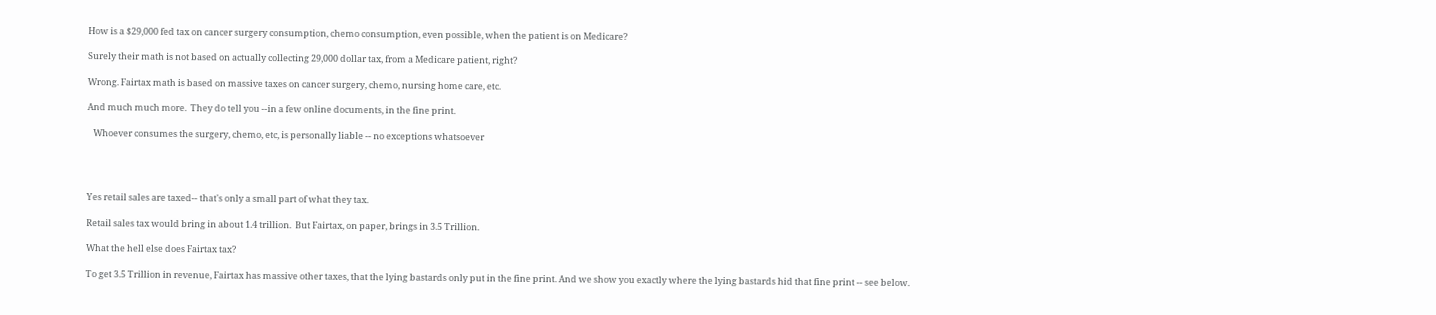How is a $29,000 fed tax on cancer surgery consumption, chemo consumption, even possible, when the patient is on Medicare?

Surely their math is not based on actually collecting 29,000 dollar tax, from a Medicare patient, right?

Wrong. Fairtax math is based on massive taxes on cancer surgery, chemo, nursing home care, etc.

And much much more.  They do tell you --in a few online documents, in the fine print.

   Whoever consumes the surgery, chemo, etc, is personally liable -- no exceptions whatsoever




Yes retail sales are taxed-- that's only a small part of what they tax.

Retail sales tax would bring in about 1.4 trillion.  But Fairtax, on paper, brings in 3.5 Trillion.

What the hell else does Fairtax tax?

To get 3.5 Trillion in revenue, Fairtax has massive other taxes, that the lying bastards only put in the fine print. And we show you exactly where the lying bastards hid that fine print -- see below.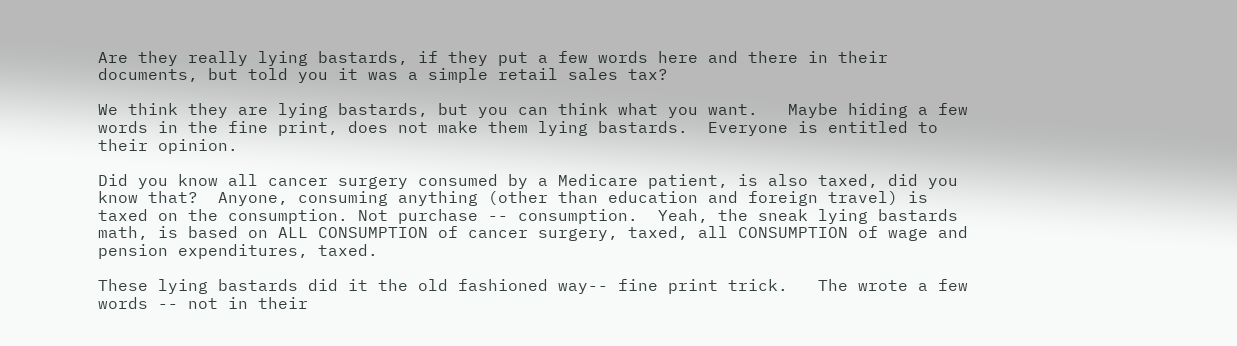Are they really lying bastards, if they put a few words here and there in their documents, but told you it was a simple retail sales tax?

We think they are lying bastards, but you can think what you want.   Maybe hiding a few words in the fine print, does not make them lying bastards.  Everyone is entitled to their opinion.

Did you know all cancer surgery consumed by a Medicare patient, is also taxed, did you know that?  Anyone, consuming anything (other than education and foreign travel) is taxed on the consumption. Not purchase -- consumption.  Yeah, the sneak lying bastards math, is based on ALL CONSUMPTION of cancer surgery, taxed, all CONSUMPTION of wage and pension expenditures, taxed.

These lying bastards did it the old fashioned way-- fine print trick.   The wrote a few words -- not in their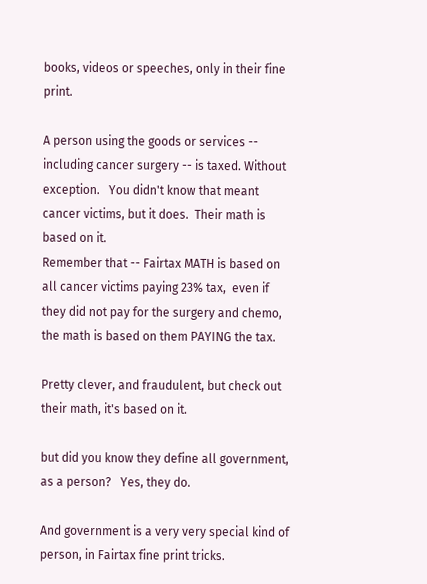books, videos or speeches, only in their fine print.

A person using the goods or services -- including cancer surgery -- is taxed. Without exception.   You didn't know that meant cancer victims, but it does.  Their math is based on it.
Remember that -- Fairtax MATH is based on all cancer victims paying 23% tax,  even if they did not pay for the surgery and chemo, the math is based on them PAYING the tax.

Pretty clever, and fraudulent, but check out their math, it's based on it.

but did you know they define all government, as a person?   Yes, they do.

And government is a very very special kind of person, in Fairtax fine print tricks.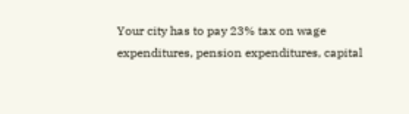Your city has to pay 23% tax on wage expenditures, pension expenditures, capital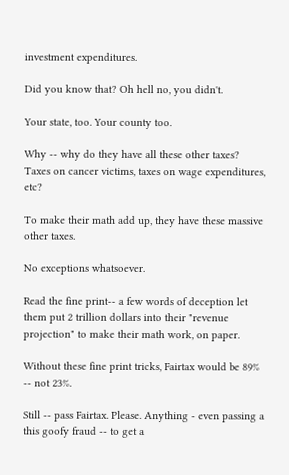investment expenditures.

Did you know that? Oh hell no, you didn't.

Your state, too. Your county too.

Why -- why do they have all these other taxes?  Taxes on cancer victims, taxes on wage expenditures, etc?

To make their math add up, they have these massive other taxes.

No exceptions whatsoever.

Read the fine print-- a few words of deception let them put 2 trillion dollars into their "revenue projection" to make their math work, on paper.

Without these fine print tricks, Fairtax would be 89% -- not 23%.

Still -- pass Fairtax. Please. Anything - even passing a this goofy fraud -- to get a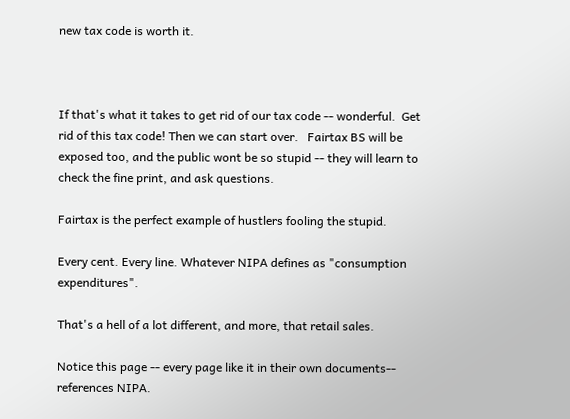new tax code is worth it.



If that's what it takes to get rid of our tax code -- wonderful.  Get rid of this tax code! Then we can start over.   Fairtax BS will be exposed too, and the public wont be so stupid -- they will learn to check the fine print, and ask questions.

Fairtax is the perfect example of hustlers fooling the stupid.

Every cent. Every line. Whatever NIPA defines as "consumption expenditures".

That's a hell of a lot different, and more, that retail sales.

Notice this page -- every page like it in their own documents-- references NIPA.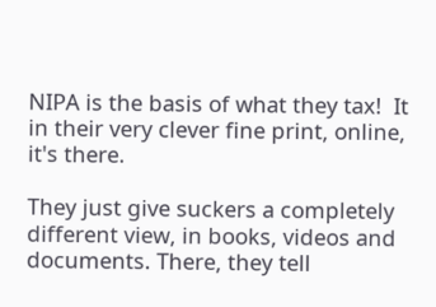NIPA is the basis of what they tax!  It in their very clever fine print, online, it's there.

They just give suckers a completely different view, in books, videos and documents. There, they tell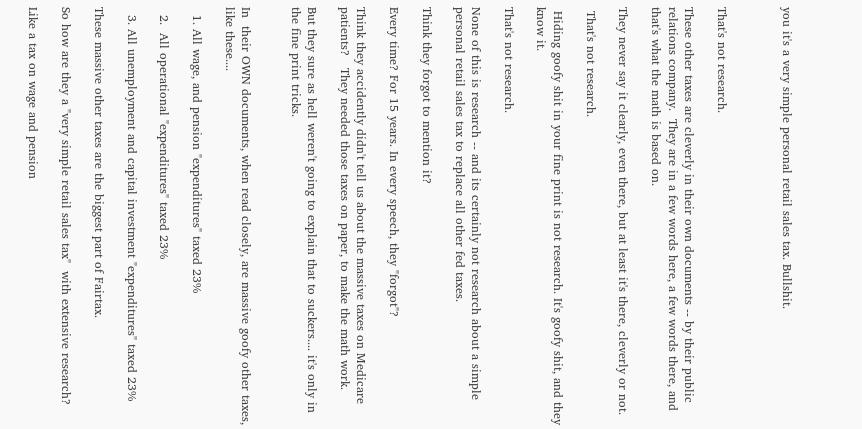you it's a very simple personal retail sales tax. Bullshit.



That's not research.

These other taxes are cleverly in their own documents -- by their public relations company.  They are in a few words here, a few words there, and that's what the math is based on.

They never say it clearly, even there, but at least it's there, cleverly or not.

 That's not research.

 Hiding goofy shit in your fine print is not research. It's goofy shit, and they know it.

That's not research.

None of this is research -- and its certainly not research about a simple personal retail sales tax to replace all other fed taxes.

Think they forgot to mention it?

Every time? For 15 years. In every speech, they "forgot"?

Think they accidently didn't tell us about the massive taxes on Medicare patients?   They needed those taxes on paper, to make the math work.

But they sure as hell weren't going to explain that to suckers.... it's only in the fine print tricks.


In  their OWN documents, when read closely, are massive goofy other taxes, like these....

  1. All wage, and pension "expenditures" taxed 23%

  2.  All operational "expenditures" taxed 23%

  3. All unemployment and capital investment "expenditures" taxed 23%

These massive other taxes are the biggest part of Fairtax.

So how are they a "very simple retail sales tax"  with extensive research?

Like a tax on wage and pension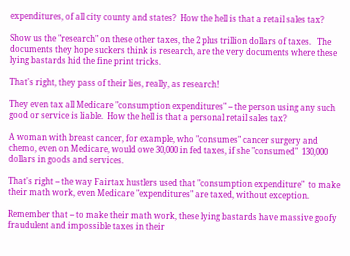expenditures, of all city county and states?  How the hell is that a retail sales tax?

Show us the "research" on these other taxes, the 2 plus trillion dollars of taxes.   The documents they hope suckers think is research, are the very documents where these lying bastards hid the fine print tricks.

That's right, they pass of their lies, really, as research!

They even tax all Medicare "consumption expenditures" -- the person using any such good or service is liable.  How the hell is that a personal retail sales tax?

A woman with breast cancer, for example, who "consumes" cancer surgery and chemo, even on Medicare, would owe 30,000 in fed taxes, if she "consumed"  130,000 dollars in goods and services.

That's right -- the way Fairtax hustlers used that "consumption expenditure"  to make their math work, even Medicare "expenditures" are taxed, without exception.

Remember that -- to make their math work, these lying bastards have massive goofy fraudulent and impossible taxes in their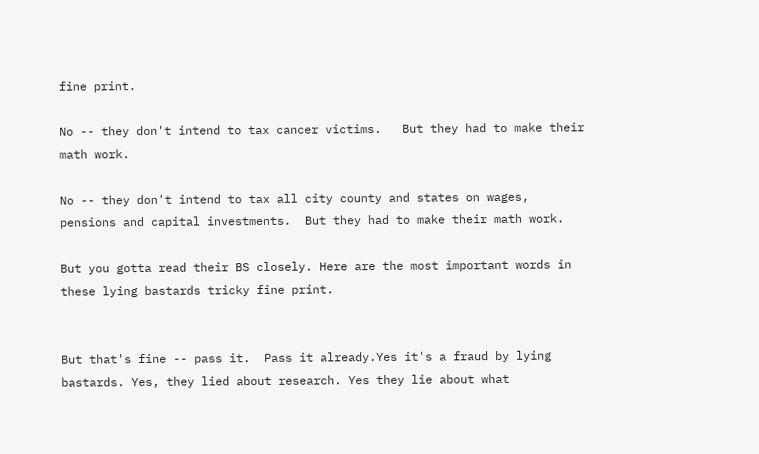fine print.

No -- they don't intend to tax cancer victims.   But they had to make their math work.

No -- they don't intend to tax all city county and states on wages, pensions and capital investments.  But they had to make their math work.

But you gotta read their BS closely. Here are the most important words in these lying bastards tricky fine print.


But that's fine -- pass it.  Pass it already.Yes it's a fraud by lying bastards. Yes, they lied about research. Yes they lie about what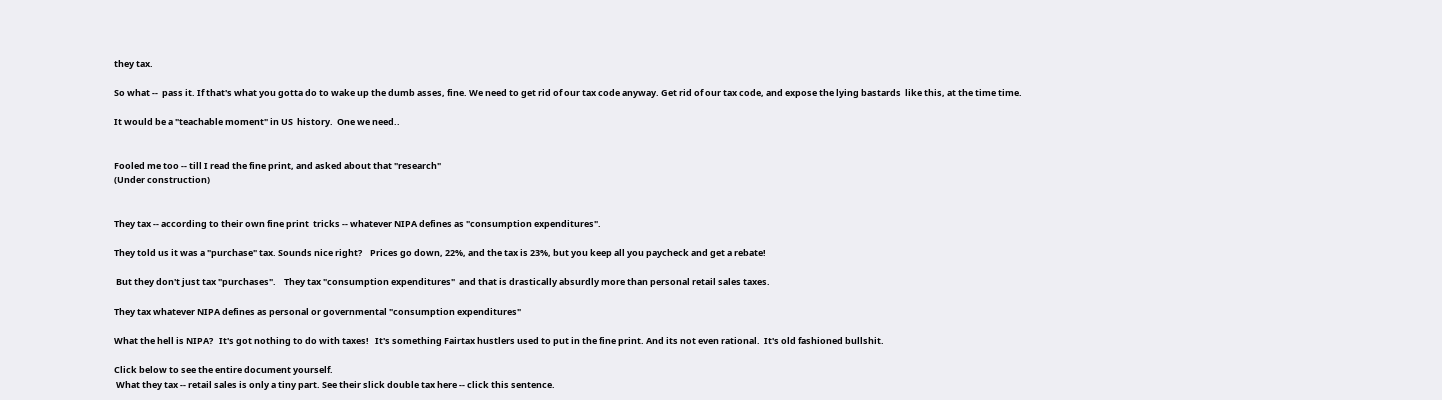they tax.

So what --  pass it. If that's what you gotta do to wake up the dumb asses, fine. We need to get rid of our tax code anyway. Get rid of our tax code, and expose the lying bastards  like this, at the time time.

It would be a "teachable moment" in US  history.  One we need..


Fooled me too -- till I read the fine print, and asked about that "research"
(Under construction)


They tax -- according to their own fine print  tricks -- whatever NIPA defines as "consumption expenditures".

They told us it was a "purchase" tax. Sounds nice right?    Prices go down, 22%, and the tax is 23%, but you keep all you paycheck and get a rebate!

 But they don't just tax "purchases".    They tax "consumption expenditures"  and that is drastically absurdly more than personal retail sales taxes.

They tax whatever NIPA defines as personal or governmental "consumption expenditures"

What the hell is NIPA?   It's got nothing to do with taxes!   It's something Fairtax hustlers used to put in the fine print. And its not even rational.  It's old fashioned bullshit.

Click below to see the entire document yourself.
 What they tax -- retail sales is only a tiny part. See their slick double tax here -- click this sentence.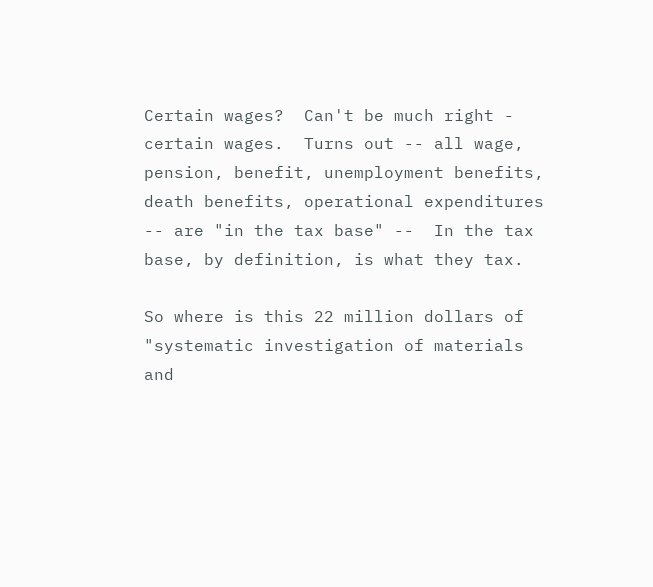Certain wages?  Can't be much right - certain wages.  Turns out -- all wage, pension, benefit, unemployment benefits, death benefits, operational expenditures -- are "in the tax base" --  In the tax base, by definition, is what they tax.

So where is this 22 million dollars of "systematic investigation of materials and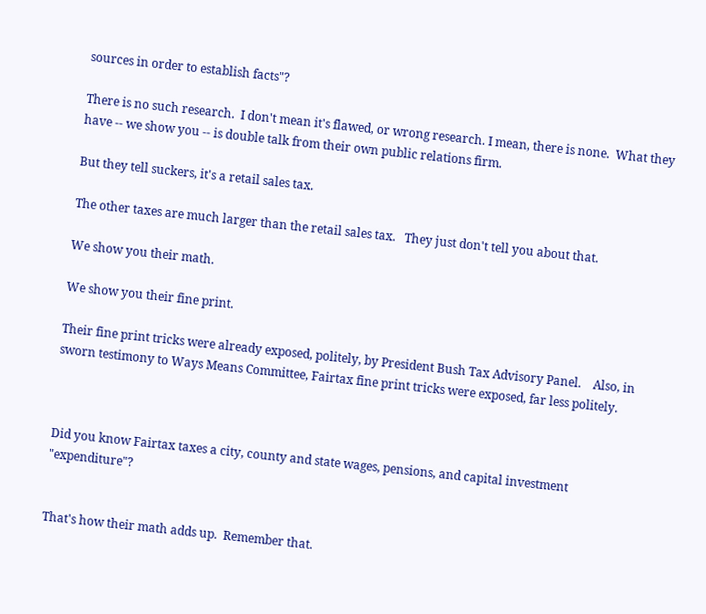sources in order to establish facts"?

There is no such research.  I don't mean it's flawed, or wrong research. I mean, there is none.  What they have -- we show you -- is double talk from their own public relations firm.

But they tell suckers, it's a retail sales tax.

The other taxes are much larger than the retail sales tax.   They just don't tell you about that.

We show you their math.

We show you their fine print.

Their fine print tricks were already exposed, politely, by President Bush Tax Advisory Panel.    Also, in sworn testimony to Ways Means Committee, Fairtax fine print tricks were exposed, far less politely.



Did you know Fairtax taxes a city, county and state wages, pensions, and capital investment "expenditure"?


That's how their math adds up.  Remember that.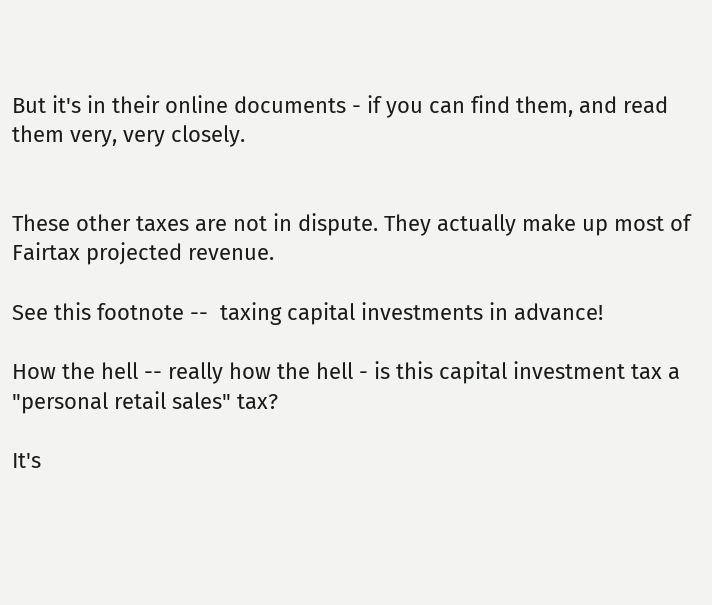But it's in their online documents - if you can find them, and read them very, very closely.


These other taxes are not in dispute. They actually make up most of Fairtax projected revenue.

See this footnote --  taxing capital investments in advance!

How the hell -- really how the hell - is this capital investment tax a "personal retail sales" tax?

It's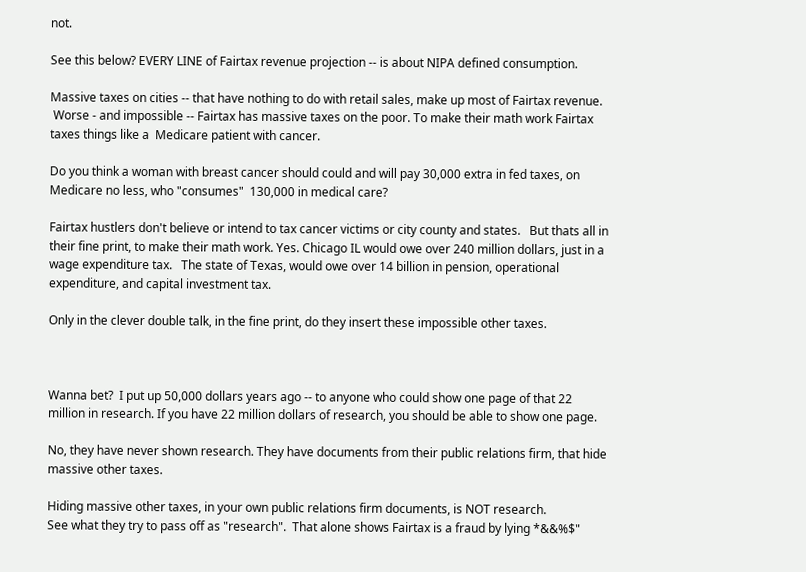not.

See this below? EVERY LINE of Fairtax revenue projection -- is about NIPA defined consumption.

Massive taxes on cities -- that have nothing to do with retail sales, make up most of Fairtax revenue.
 Worse - and impossible -- Fairtax has massive taxes on the poor. To make their math work Fairtax  taxes things like a  Medicare patient with cancer.

Do you think a woman with breast cancer should could and will pay 30,000 extra in fed taxes, on Medicare no less, who "consumes"  130,000 in medical care?

Fairtax hustlers don't believe or intend to tax cancer victims or city county and states.   But thats all in their fine print, to make their math work. Yes. Chicago IL would owe over 240 million dollars, just in a wage expenditure tax.   The state of Texas, would owe over 14 billion in pension, operational expenditure, and capital investment tax.

Only in the clever double talk, in the fine print, do they insert these impossible other taxes.



Wanna bet?  I put up 50,000 dollars years ago -- to anyone who could show one page of that 22 million in research. If you have 22 million dollars of research, you should be able to show one page.

No, they have never shown research. They have documents from their public relations firm, that hide massive other taxes.

Hiding massive other taxes, in your own public relations firm documents, is NOT research.
See what they try to pass off as "research".  That alone shows Fairtax is a fraud by lying *&&%$"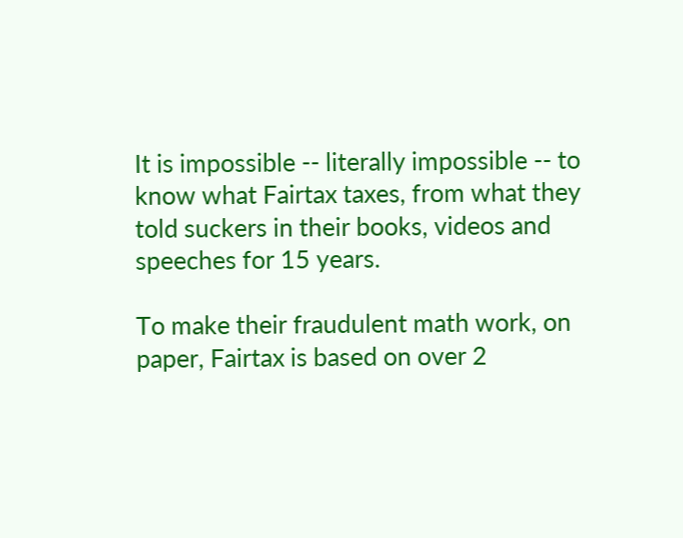It is impossible -- literally impossible -- to know what Fairtax taxes, from what they told suckers in their books, videos and speeches for 15 years.

To make their fraudulent math work, on paper, Fairtax is based on over 2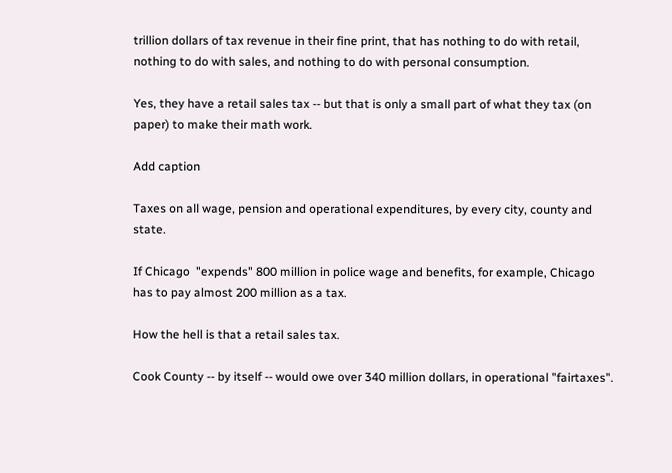trillion dollars of tax revenue in their fine print, that has nothing to do with retail, nothing to do with sales, and nothing to do with personal consumption.

Yes, they have a retail sales tax -- but that is only a small part of what they tax (on paper) to make their math work.

Add caption

Taxes on all wage, pension and operational expenditures, by every city, county and state.

If Chicago  "expends" 800 million in police wage and benefits, for example, Chicago has to pay almost 200 million as a tax.

How the hell is that a retail sales tax.

Cook County -- by itself -- would owe over 340 million dollars, in operational "fairtaxes".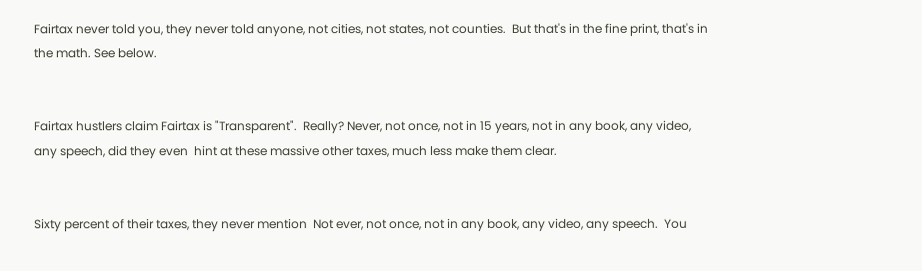Fairtax never told you, they never told anyone, not cities, not states, not counties.  But that's in the fine print, that's in the math. See below.


Fairtax hustlers claim Fairtax is "Transparent".  Really? Never, not once, not in 15 years, not in any book, any video, any speech, did they even  hint at these massive other taxes, much less make them clear.


Sixty percent of their taxes, they never mention  Not ever, not once, not in any book, any video, any speech.  You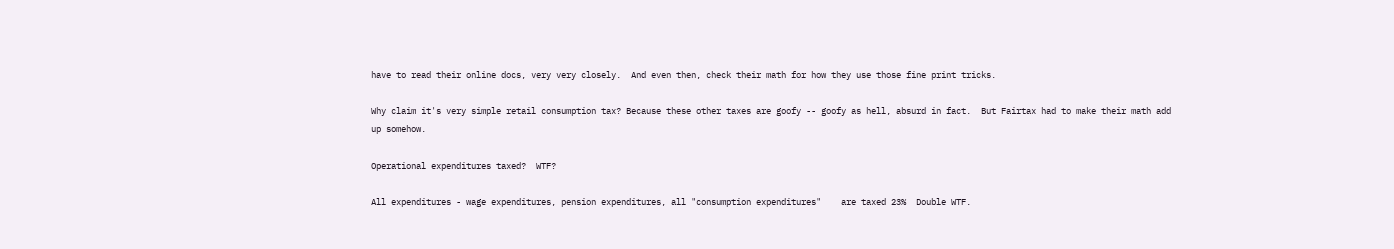have to read their online docs, very very closely.  And even then, check their math for how they use those fine print tricks.

Why claim it's very simple retail consumption tax? Because these other taxes are goofy -- goofy as hell, absurd in fact.  But Fairtax had to make their math add up somehow.

Operational expenditures taxed?  WTF?

All expenditures - wage expenditures, pension expenditures, all "consumption expenditures"    are taxed 23%  Double WTF.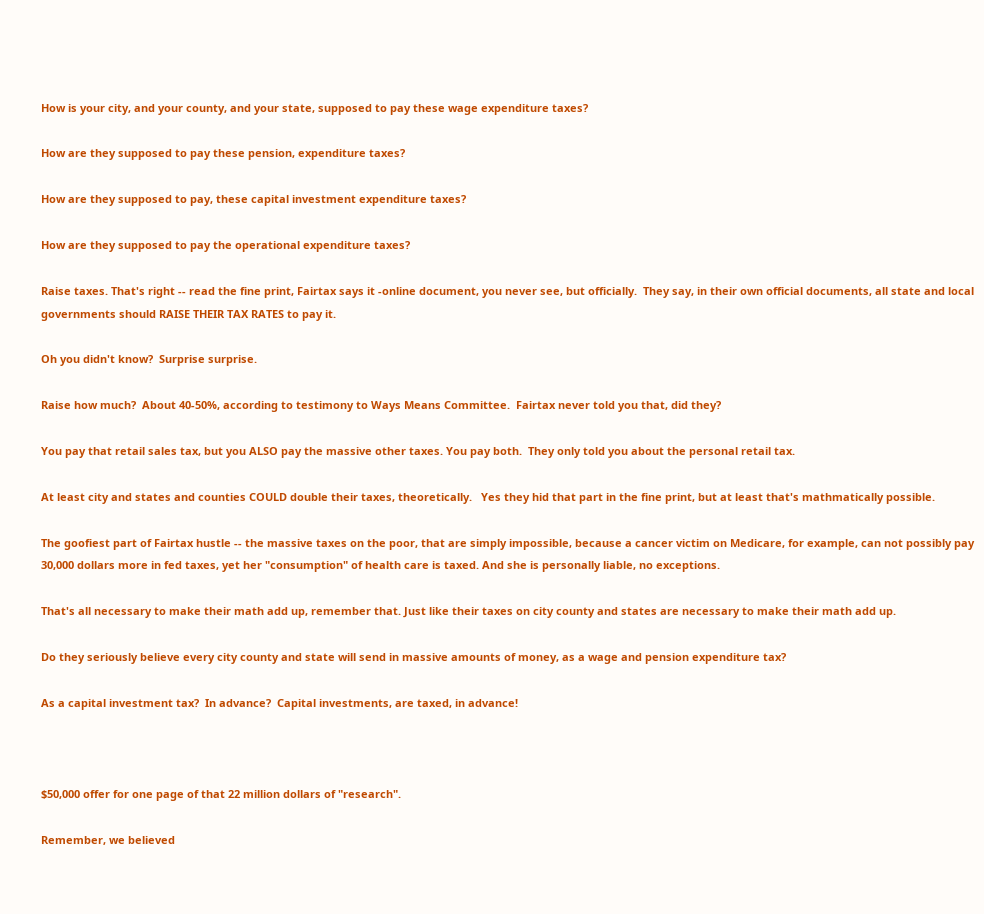How is your city, and your county, and your state, supposed to pay these wage expenditure taxes?

How are they supposed to pay these pension, expenditure taxes?

How are they supposed to pay, these capital investment expenditure taxes?

How are they supposed to pay the operational expenditure taxes?

Raise taxes. That's right -- read the fine print, Fairtax says it -online document, you never see, but officially.  They say, in their own official documents, all state and local governments should RAISE THEIR TAX RATES to pay it.

Oh you didn't know?  Surprise surprise.

Raise how much?  About 40-50%, according to testimony to Ways Means Committee.  Fairtax never told you that, did they?

You pay that retail sales tax, but you ALSO pay the massive other taxes. You pay both.  They only told you about the personal retail tax.

At least city and states and counties COULD double their taxes, theoretically.   Yes they hid that part in the fine print, but at least that's mathmatically possible.

The goofiest part of Fairtax hustle -- the massive taxes on the poor, that are simply impossible, because a cancer victim on Medicare, for example, can not possibly pay 30,000 dollars more in fed taxes, yet her "consumption" of health care is taxed. And she is personally liable, no exceptions.

That's all necessary to make their math add up, remember that. Just like their taxes on city county and states are necessary to make their math add up.

Do they seriously believe every city county and state will send in massive amounts of money, as a wage and pension expenditure tax?

As a capital investment tax?  In advance?  Capital investments, are taxed, in advance!



$50,000 offer for one page of that 22 million dollars of "research".

Remember, we believed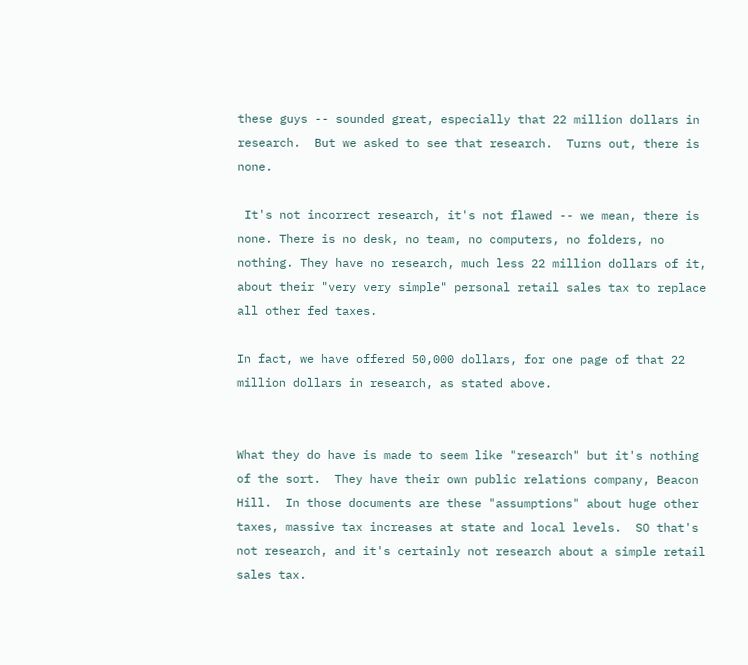these guys -- sounded great, especially that 22 million dollars in research.  But we asked to see that research.  Turns out, there is none.

 It's not incorrect research, it's not flawed -- we mean, there is none. There is no desk, no team, no computers, no folders, no nothing. They have no research, much less 22 million dollars of it, about their "very very simple" personal retail sales tax to replace all other fed taxes.

In fact, we have offered 50,000 dollars, for one page of that 22 million dollars in research, as stated above.


What they do have is made to seem like "research" but it's nothing of the sort.  They have their own public relations company, Beacon Hill.  In those documents are these "assumptions" about huge other taxes, massive tax increases at state and local levels.  SO that's not research, and it's certainly not research about a simple retail sales tax.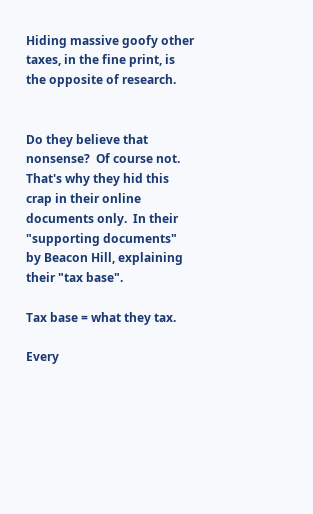Hiding massive goofy other taxes, in the fine print, is the opposite of research.


Do they believe that nonsense?  Of course not.  That's why they hid this crap in their online documents only.  In their "supporting documents"  by Beacon Hill, explaining their "tax base".

Tax base = what they tax.

Every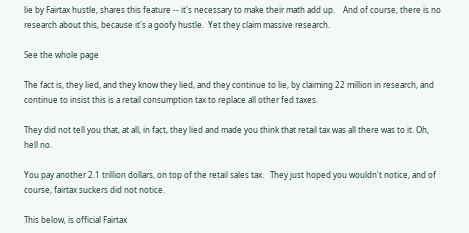lie by Fairtax hustle, shares this feature -- it's necessary to make their math add up.    And of course, there is no research about this, because it's a goofy hustle.  Yet they claim massive research.

See the whole page

The fact is, they lied, and they know they lied, and they continue to lie, by claiming 22 million in research, and continue to insist this is a retail consumption tax to replace all other fed taxes.

They did not tell you that, at all, in fact, they lied and made you think that retail tax was all there was to it. Oh, hell no.

You pay another 2.1 trillion dollars, on top of the retail sales tax.   They just hoped you wouldn't notice, and of course, fairtax suckers did not notice.

This below, is official Fairtax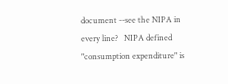document --see the NIPA in every line?   NIPA defined "consumption expenditure" is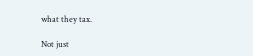what they tax.

Not just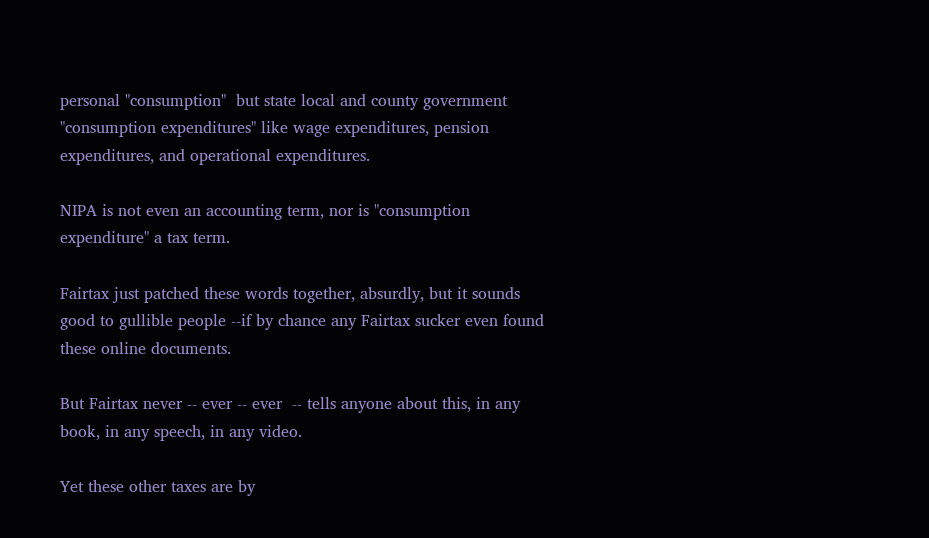personal "consumption"  but state local and county government "consumption expenditures" like wage expenditures, pension expenditures, and operational expenditures.

NIPA is not even an accounting term, nor is "consumption expenditure" a tax term.

Fairtax just patched these words together, absurdly, but it sounds good to gullible people --if by chance any Fairtax sucker even found these online documents.

But Fairtax never -- ever -- ever  -- tells anyone about this, in any book, in any speech, in any video.

Yet these other taxes are by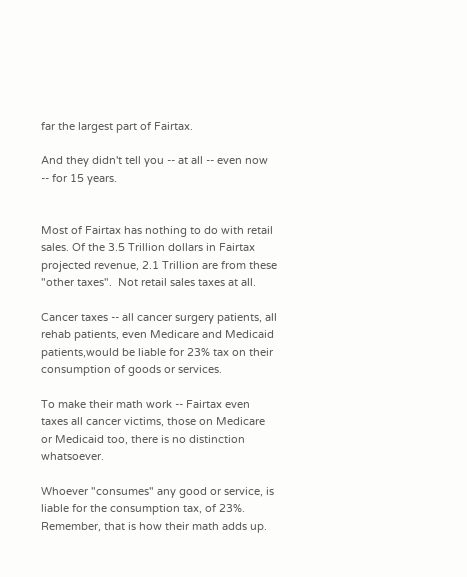far the largest part of Fairtax.

And they didn't tell you -- at all -- even now -- for 15 years.


Most of Fairtax has nothing to do with retail sales. Of the 3.5 Trillion dollars in Fairtax projected revenue, 2.1 Trillion are from these "other taxes".  Not retail sales taxes at all.

Cancer taxes -- all cancer surgery patients, all rehab patients, even Medicare and Medicaid patients,would be liable for 23% tax on their consumption of goods or services.

To make their math work -- Fairtax even taxes all cancer victims, those on Medicare or Medicaid too, there is no distinction whatsoever.

Whoever "consumes" any good or service, is liable for the consumption tax, of 23%.  Remember, that is how their math adds up.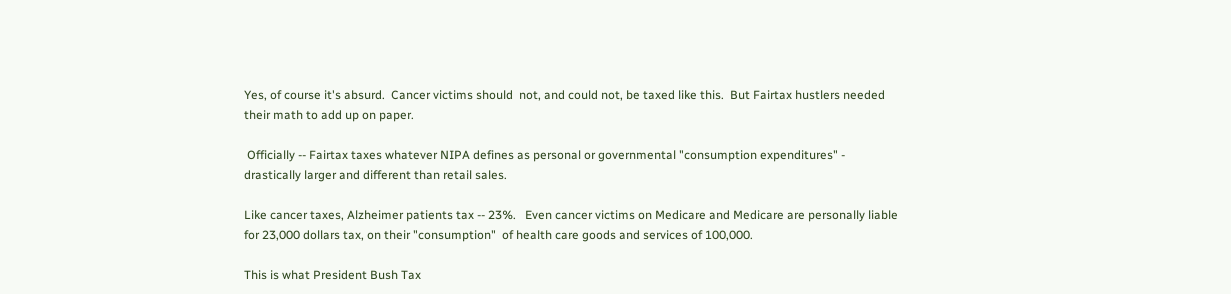Yes, of course it's absurd.  Cancer victims should  not, and could not, be taxed like this.  But Fairtax hustlers needed their math to add up on paper.

 Officially -- Fairtax taxes whatever NIPA defines as personal or governmental "consumption expenditures" - drastically larger and different than retail sales.

Like cancer taxes, Alzheimer patients tax -- 23%.   Even cancer victims on Medicare and Medicare are personally liable for 23,000 dollars tax, on their "consumption"  of health care goods and services of 100,000.

This is what President Bush Tax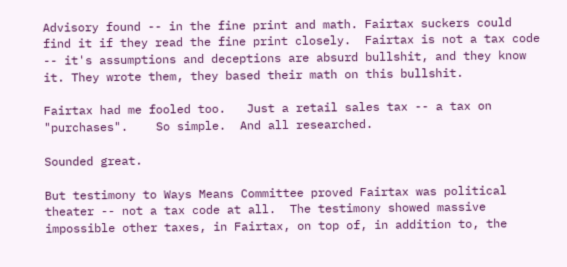Advisory found -- in the fine print and math. Fairtax suckers could find it if they read the fine print closely.  Fairtax is not a tax code -- it's assumptions and deceptions are absurd bullshit, and they know it. They wrote them, they based their math on this bullshit.

Fairtax had me fooled too.   Just a retail sales tax -- a tax on "purchases".    So simple.  And all researched.

Sounded great.

But testimony to Ways Means Committee proved Fairtax was political theater -- not a tax code at all.  The testimony showed massive impossible other taxes, in Fairtax, on top of, in addition to, the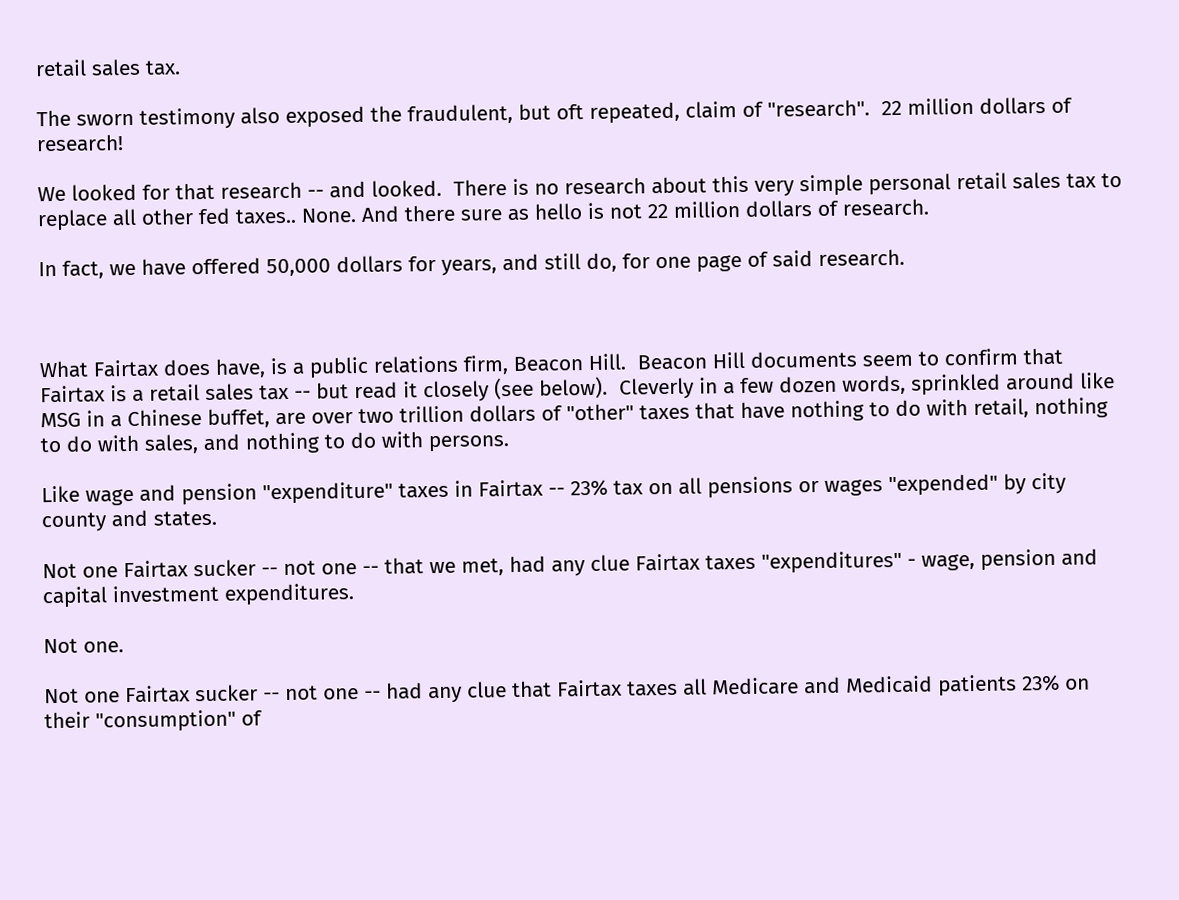retail sales tax.

The sworn testimony also exposed the fraudulent, but oft repeated, claim of "research".  22 million dollars of research!

We looked for that research -- and looked.  There is no research about this very simple personal retail sales tax to replace all other fed taxes.. None. And there sure as hello is not 22 million dollars of research.

In fact, we have offered 50,000 dollars for years, and still do, for one page of said research.



What Fairtax does have, is a public relations firm, Beacon Hill.  Beacon Hill documents seem to confirm that Fairtax is a retail sales tax -- but read it closely (see below).  Cleverly in a few dozen words, sprinkled around like MSG in a Chinese buffet, are over two trillion dollars of "other" taxes that have nothing to do with retail, nothing to do with sales, and nothing to do with persons.

Like wage and pension "expenditure" taxes in Fairtax -- 23% tax on all pensions or wages "expended" by city county and states.

Not one Fairtax sucker -- not one -- that we met, had any clue Fairtax taxes "expenditures" - wage, pension and capital investment expenditures.

Not one.

Not one Fairtax sucker -- not one -- had any clue that Fairtax taxes all Medicare and Medicaid patients 23% on their "consumption" of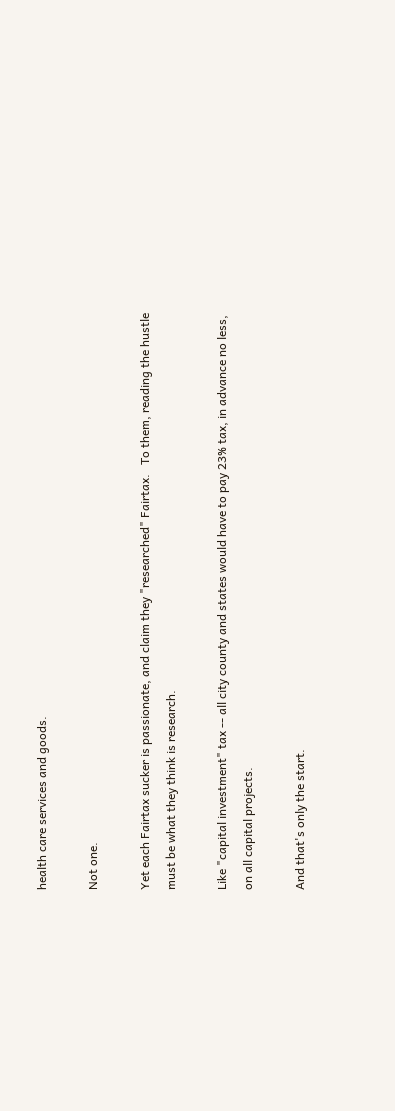health care services and goods.

Not one.

Yet each Fairtax sucker is passionate, and claim they "researched" Fairtax.   To them, reading the hustle must be what they think is research.

Like "capital investment" tax -- all city county and states would have to pay 23% tax, in advance no less, on all capital projects.

And that's only the start.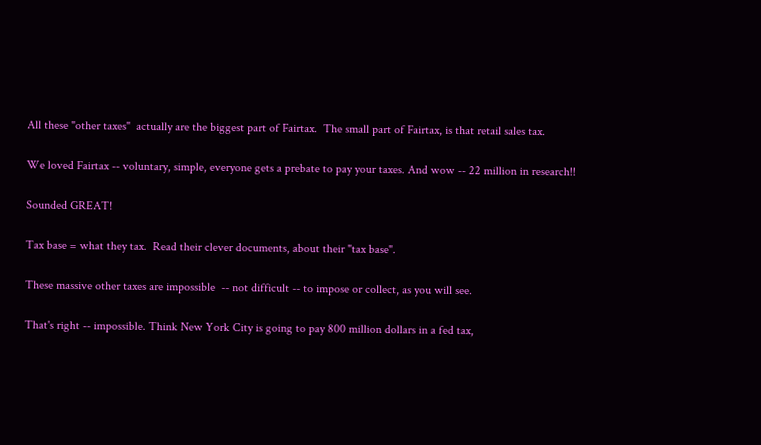All these "other taxes"  actually are the biggest part of Fairtax.  The small part of Fairtax, is that retail sales tax.

We loved Fairtax -- voluntary, simple, everyone gets a prebate to pay your taxes. And wow -- 22 million in research!!

Sounded GREAT!

Tax base = what they tax.  Read their clever documents, about their "tax base".

These massive other taxes are impossible  -- not difficult -- to impose or collect, as you will see.

That's right -- impossible. Think New York City is going to pay 800 million dollars in a fed tax,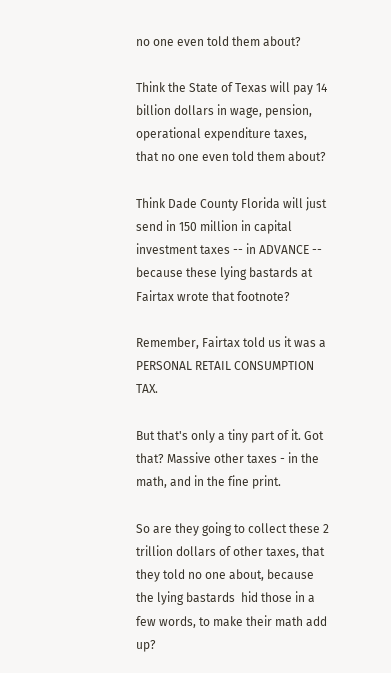no one even told them about?

Think the State of Texas will pay 14 billion dollars in wage, pension, operational expenditure taxes, that no one even told them about?

Think Dade County Florida will just send in 150 million in capital investment taxes -- in ADVANCE -- because these lying bastards at Fairtax wrote that footnote?

Remember, Fairtax told us it was a PERSONAL RETAIL CONSUMPTION TAX.

But that's only a tiny part of it. Got that? Massive other taxes - in the math, and in the fine print.

So are they going to collect these 2 trillion dollars of other taxes, that they told no one about, because the lying bastards  hid those in a few words, to make their math add up?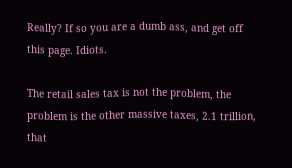Really? If so you are a dumb ass, and get off this page. Idiots.

The retail sales tax is not the problem, the problem is the other massive taxes, 2.1 trillion, that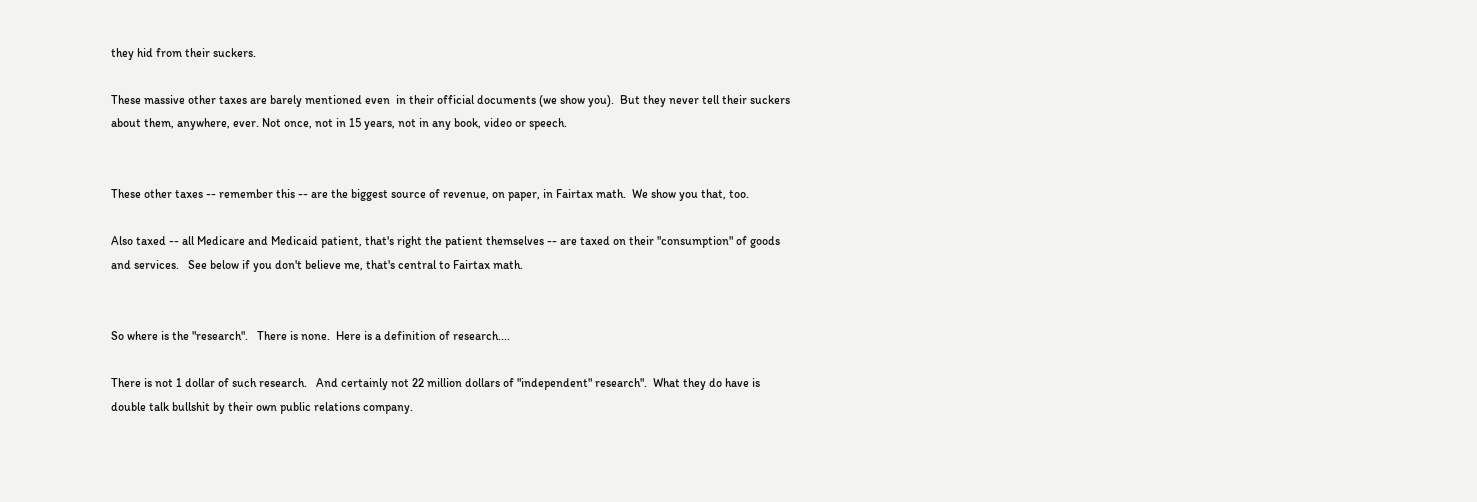they hid from their suckers.

These massive other taxes are barely mentioned even  in their official documents (we show you).  But they never tell their suckers about them, anywhere, ever. Not once, not in 15 years, not in any book, video or speech.


These other taxes -- remember this -- are the biggest source of revenue, on paper, in Fairtax math.  We show you that, too.

Also taxed -- all Medicare and Medicaid patient, that's right the patient themselves -- are taxed on their "consumption" of goods and services.   See below if you don't believe me, that's central to Fairtax math.


So where is the "research".   There is none.  Here is a definition of research....

There is not 1 dollar of such research.   And certainly not 22 million dollars of "independent" research".  What they do have is double talk bullshit by their own public relations company.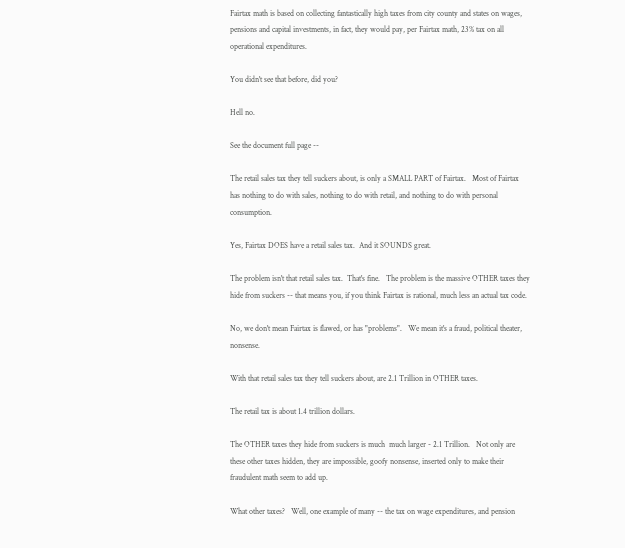Fairtax math is based on collecting fantastically high taxes from city county and states on wages, pensions and capital investments, in fact, they would pay, per Fairtax math, 23% tax on all operational expenditures.

You didn't see that before, did you?

Hell no.

See the document full page --

The retail sales tax they tell suckers about, is only a SMALL PART of Fairtax.   Most of Fairtax  has nothing to do with sales, nothing to do with retail, and nothing to do with personal consumption.

Yes, Fairtax DOES have a retail sales tax.  And it SOUNDS great.

The problem isn't that retail sales tax.  That's fine.   The problem is the massive OTHER taxes they hide from suckers -- that means you, if you think Fairtax is rational, much less an actual tax code.

No, we don't mean Fairtax is flawed, or has "problems".   We mean it's a fraud, political theater, nonsense.

With that retail sales tax they tell suckers about, are 2.1 Trillion in OTHER taxes.

The retail tax is about 1.4 trillion dollars.

The OTHER taxes they hide from suckers is much  much larger - 2.1 Trillion.   Not only are these other taxes hidden, they are impossible, goofy nonsense, inserted only to make their fraudulent math seem to add up.

What other taxes?   Well, one example of many -- the tax on wage expenditures, and pension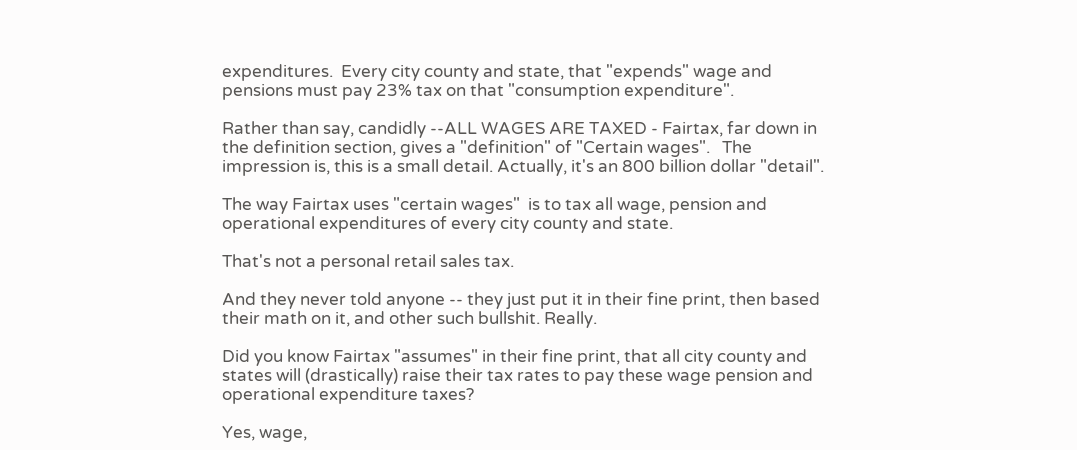expenditures.  Every city county and state, that "expends" wage and pensions must pay 23% tax on that "consumption expenditure".

Rather than say, candidly --ALL WAGES ARE TAXED - Fairtax, far down in the definition section, gives a "definition" of "Certain wages".   The impression is, this is a small detail. Actually, it's an 800 billion dollar "detail".

The way Fairtax uses "certain wages"  is to tax all wage, pension and operational expenditures of every city county and state.

That's not a personal retail sales tax.

And they never told anyone -- they just put it in their fine print, then based their math on it, and other such bullshit. Really.

Did you know Fairtax "assumes" in their fine print, that all city county and states will (drastically) raise their tax rates to pay these wage pension and operational expenditure taxes?

Yes, wage,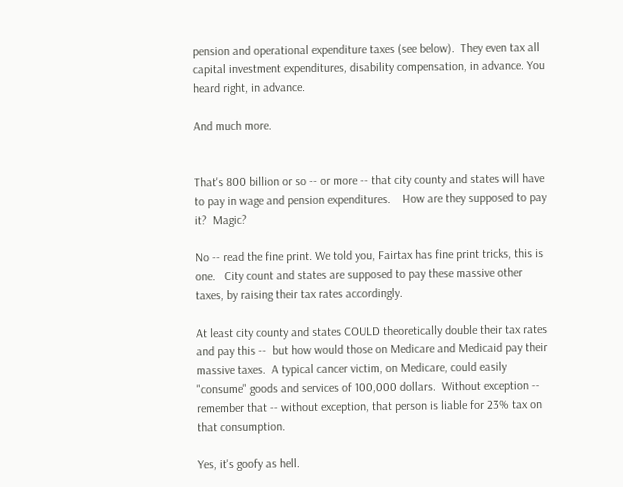pension and operational expenditure taxes (see below).  They even tax all capital investment expenditures, disability compensation, in advance. You heard right, in advance.

And much more.


That's 800 billion or so -- or more -- that city county and states will have to pay in wage and pension expenditures.    How are they supposed to pay it?  Magic?

No -- read the fine print. We told you, Fairtax has fine print tricks, this is one.   City count and states are supposed to pay these massive other taxes, by raising their tax rates accordingly.

At least city county and states COULD theoretically double their tax rates and pay this --  but how would those on Medicare and Medicaid pay their massive taxes.  A typical cancer victim, on Medicare, could easily "consume" goods and services of 100,000 dollars.  Without exception -- remember that -- without exception, that person is liable for 23% tax on that consumption.

Yes, it's goofy as hell.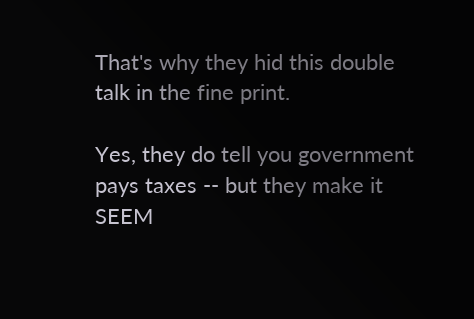That's why they hid this double talk in the fine print.

Yes, they do tell you government pays taxes -- but they make it SEEM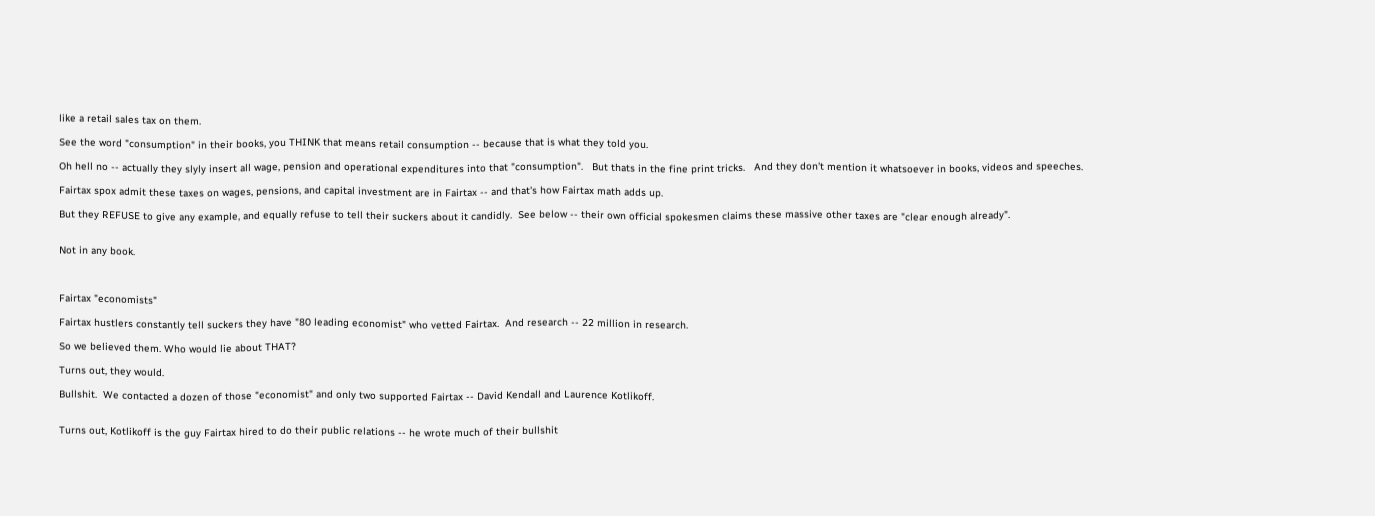like a retail sales tax on them.

See the word "consumption" in their books, you THINK that means retail consumption -- because that is what they told you.

Oh hell no -- actually they slyly insert all wage, pension and operational expenditures into that "consumption".   But thats in the fine print tricks.   And they don't mention it whatsoever in books, videos and speeches.

Fairtax spox admit these taxes on wages, pensions, and capital investment are in Fairtax -- and that's how Fairtax math adds up.

But they REFUSE to give any example, and equally refuse to tell their suckers about it candidly.  See below -- their own official spokesmen claims these massive other taxes are "clear enough already".


Not in any book.



Fairtax "economists"

Fairtax hustlers constantly tell suckers they have "80 leading economist" who vetted Fairtax.  And research -- 22 million in research.

So we believed them. Who would lie about THAT?

Turns out, they would.

Bullshit.  We contacted a dozen of those "economist" and only two supported Fairtax -- David Kendall and Laurence Kotlikoff.


Turns out, Kotlikoff is the guy Fairtax hired to do their public relations -- he wrote much of their bullshit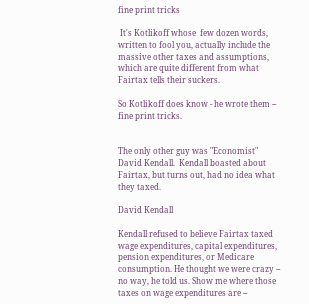fine print tricks

 It's Kotlikoff whose  few dozen words, written to fool you, actually include the massive other taxes and assumptions, which are quite different from what Fairtax tells their suckers.

So Kotlikoff does know - he wrote them --  fine print tricks.


The only other guy was "Economist" David Kendall.  Kendall boasted about Fairtax, but turns out, had no idea what they taxed.

David Kendall

Kendall refused to believe Fairtax taxed wage expenditures, capital expenditures, pension expenditures, or Medicare consumption. He thought we were crazy -- no way, he told us. Show me where those taxes on wage expenditures are --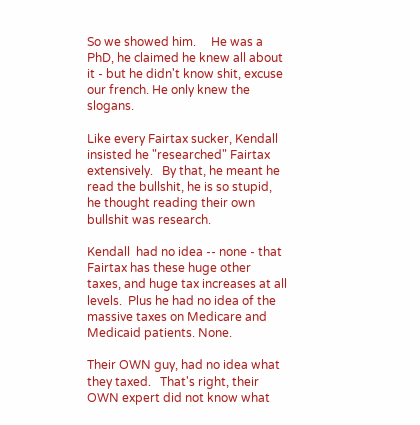So we showed him.     He was a PhD, he claimed he knew all about it - but he didn't know shit, excuse our french. He only knew the slogans.

Like every Fairtax sucker, Kendall insisted he "researched" Fairtax extensively.   By that, he meant he read the bullshit, he is so stupid, he thought reading their own bullshit was research.

Kendall  had no idea -- none - that Fairtax has these huge other taxes, and huge tax increases at all levels.  Plus he had no idea of the massive taxes on Medicare and Medicaid patients. None.

Their OWN guy, had no idea what they taxed.   That's right, their OWN expert did not know what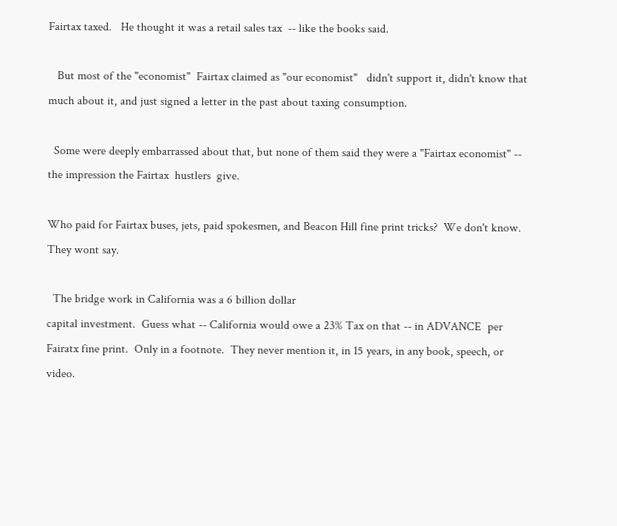Fairtax taxed.   He thought it was a retail sales tax  -- like the books said.

   But most of the "economist"  Fairtax claimed as "our economist"   didn't support it, didn't know that much about it, and just signed a letter in the past about taxing consumption.

  Some were deeply embarrassed about that, but none of them said they were a "Fairtax economist" -- the impression the Fairtax  hustlers  give.

Who paid for Fairtax buses, jets, paid spokesmen, and Beacon Hill fine print tricks?  We don't know. They wont say.

  The bridge work in California was a 6 billion dollar
capital investment.  Guess what -- California would owe a 23% Tax on that -- in ADVANCE  per Fairatx fine print.  Only in a footnote.  They never mention it, in 15 years, in any book, speech, or video.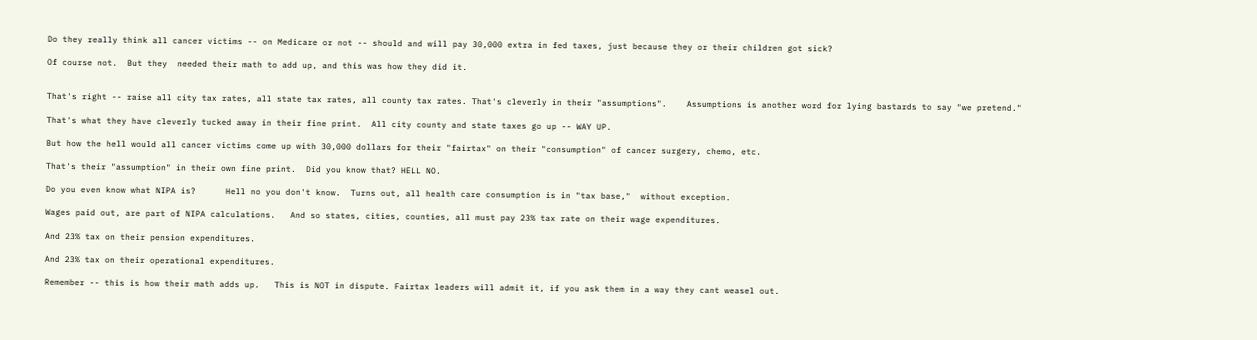Do they really think all cancer victims -- on Medicare or not -- should and will pay 30,000 extra in fed taxes, just because they or their children got sick?

Of course not.  But they  needed their math to add up, and this was how they did it.


That's right -- raise all city tax rates, all state tax rates, all county tax rates. That's cleverly in their "assumptions".    Assumptions is another word for lying bastards to say "we pretend."

That's what they have cleverly tucked away in their fine print.  All city county and state taxes go up -- WAY UP.

But how the hell would all cancer victims come up with 30,000 dollars for their "fairtax" on their "consumption" of cancer surgery, chemo, etc.

That's their "assumption" in their own fine print.  Did you know that? HELL NO.

Do you even know what NIPA is?      Hell no you don't know.  Turns out, all health care consumption is in "tax base,"  without exception.

Wages paid out, are part of NIPA calculations.   And so states, cities, counties, all must pay 23% tax rate on their wage expenditures.

And 23% tax on their pension expenditures.

And 23% tax on their operational expenditures.

Remember -- this is how their math adds up.   This is NOT in dispute. Fairtax leaders will admit it, if you ask them in a way they cant weasel out.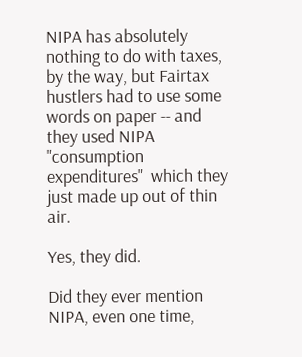NIPA has absolutely nothing to do with taxes, by the way, but Fairtax hustlers had to use some words on paper -- and they used NIPA "consumption expenditures"  which they just made up out of thin air.

Yes, they did.

Did they ever mention NIPA, even one time,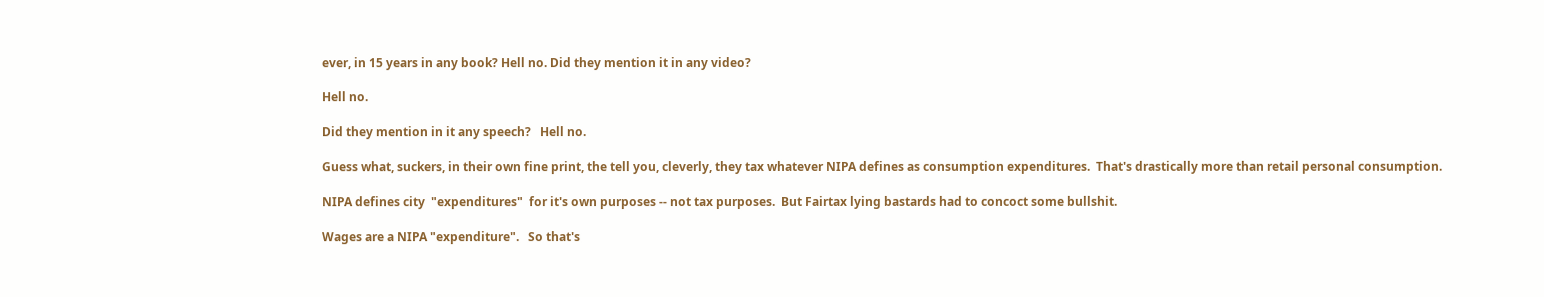ever, in 15 years in any book? Hell no. Did they mention it in any video?

Hell no.

Did they mention in it any speech?   Hell no.

Guess what, suckers, in their own fine print, the tell you, cleverly, they tax whatever NIPA defines as consumption expenditures.  That's drastically more than retail personal consumption.

NIPA defines city  "expenditures"  for it's own purposes -- not tax purposes.  But Fairtax lying bastards had to concoct some bullshit.

Wages are a NIPA "expenditure".   So that's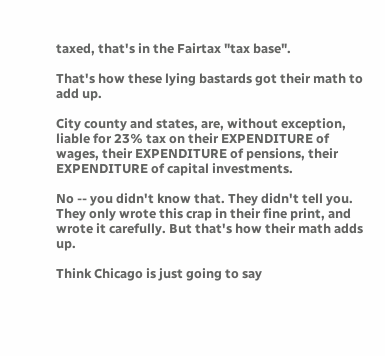taxed, that's in the Fairtax "tax base".

That's how these lying bastards got their math to add up.

City county and states, are, without exception, liable for 23% tax on their EXPENDITURE of wages, their EXPENDITURE of pensions, their EXPENDITURE of capital investments.

No -- you didn't know that. They didn't tell you.  They only wrote this crap in their fine print, and wrote it carefully. But that's how their math adds up.

Think Chicago is just going to say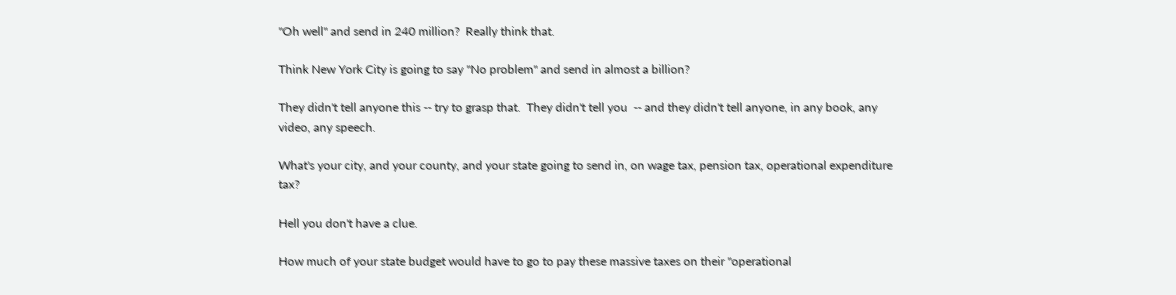"Oh well" and send in 240 million?  Really think that.

Think New York City is going to say "No problem" and send in almost a billion?

They didn't tell anyone this -- try to grasp that.  They didn't tell you  -- and they didn't tell anyone, in any book, any video, any speech.

What's your city, and your county, and your state going to send in, on wage tax, pension tax, operational expenditure tax?

Hell you don't have a clue.

How much of your state budget would have to go to pay these massive taxes on their "operational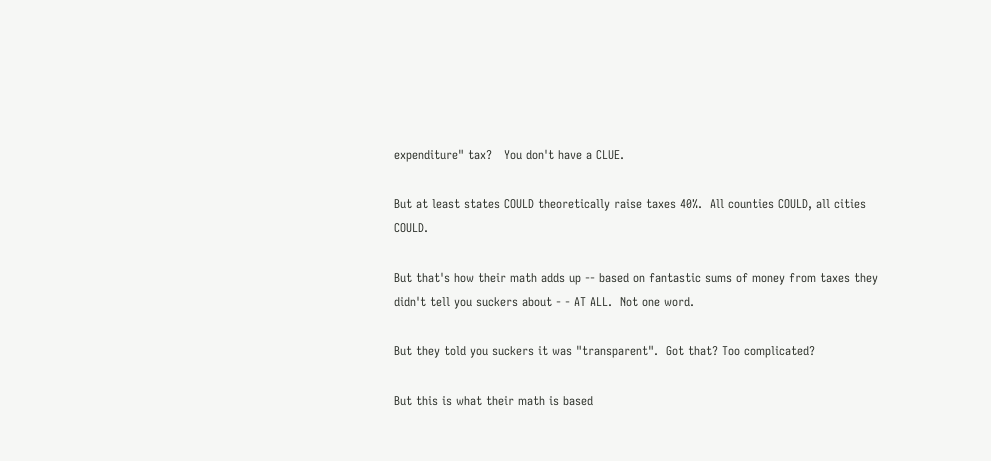expenditure" tax?   You don't have a CLUE.

But at least states COULD theoretically raise taxes 40%.  All counties COULD, all cities COULD.

But that's how their math adds up -- based on fantastic sums of money from taxes they didn't tell you suckers about - - AT ALL.  Not one word.

But they told you suckers it was "transparent".  Got that? Too complicated?

But this is what their math is based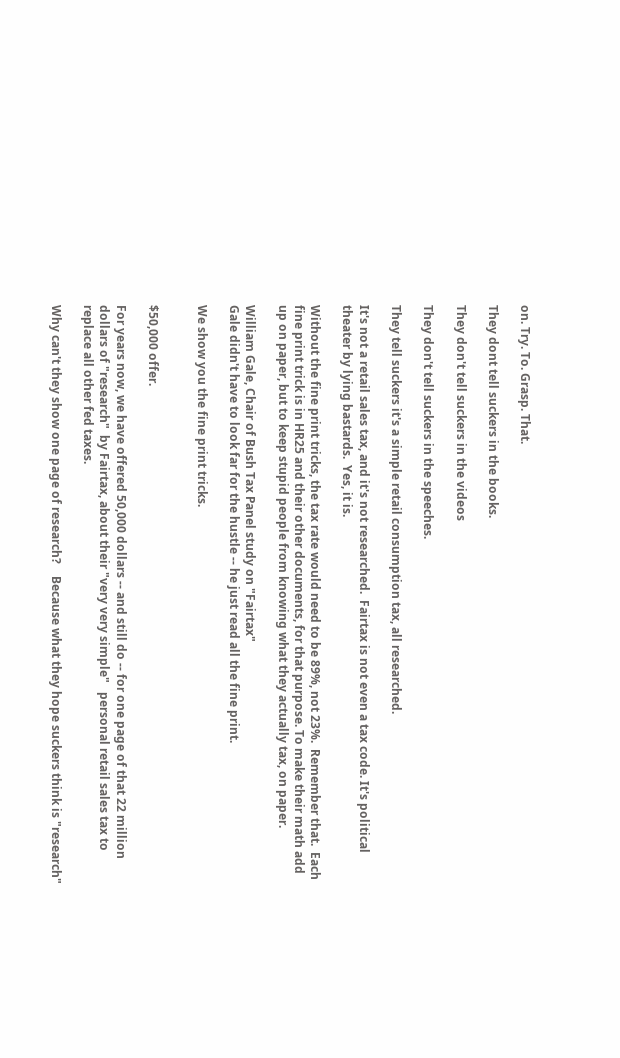on. Try. To. Grasp. That.

They dont tell suckers in the books.

They don't tell suckers in the videos

They don't tell suckers in the speeches.

They tell suckers it's a simple retail consumption tax, all researched.

It's not a retail sales tax, and it's not researched.  Fairtax is not even a tax code. It's political theater by lying bastards.  Yes, it is.

Without the fine print tricks, the tax rate would need to be 89%, not 23%.  Remember that.  Each fine print trick is in HR25 and their other documents, for that purpose. To make their math add up on paper, but to keep stupid people from knowing what they actually tax, on paper.

William Gale, Chair of Bush Tax Panel study on "Fairtax"
Gale didn't have to look far for the hustle -- he just read all the fine print.

We show you the fine print tricks.


$50,000 offer.

For years now, we have offered 50,000 dollars -- and still do -- for one page of that 22 million dollars of "research"  by Fairtax, about their "very very simple"   personal retail sales tax to replace all other fed taxes.

Why can't they show one page of research?    Because what they hope suckers think is "research"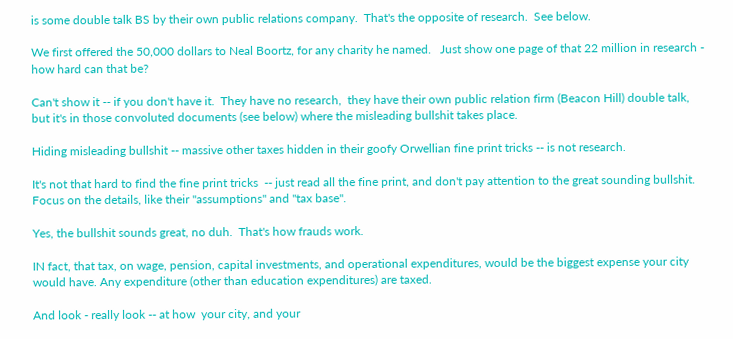is some double talk BS by their own public relations company.  That's the opposite of research.  See below.

We first offered the 50,000 dollars to Neal Boortz, for any charity he named.   Just show one page of that 22 million in research -  how hard can that be?

Can't show it -- if you don't have it.  They have no research,  they have their own public relation firm (Beacon Hill) double talk,  but it's in those convoluted documents (see below) where the misleading bullshit takes place.

Hiding misleading bullshit -- massive other taxes hidden in their goofy Orwellian fine print tricks -- is not research.

It's not that hard to find the fine print tricks  -- just read all the fine print, and don't pay attention to the great sounding bullshit.  Focus on the details, like their "assumptions" and "tax base".

Yes, the bullshit sounds great, no duh.  That's how frauds work.

IN fact, that tax, on wage, pension, capital investments, and operational expenditures, would be the biggest expense your city would have. Any expenditure (other than education expenditures) are taxed.

And look - really look -- at how  your city, and your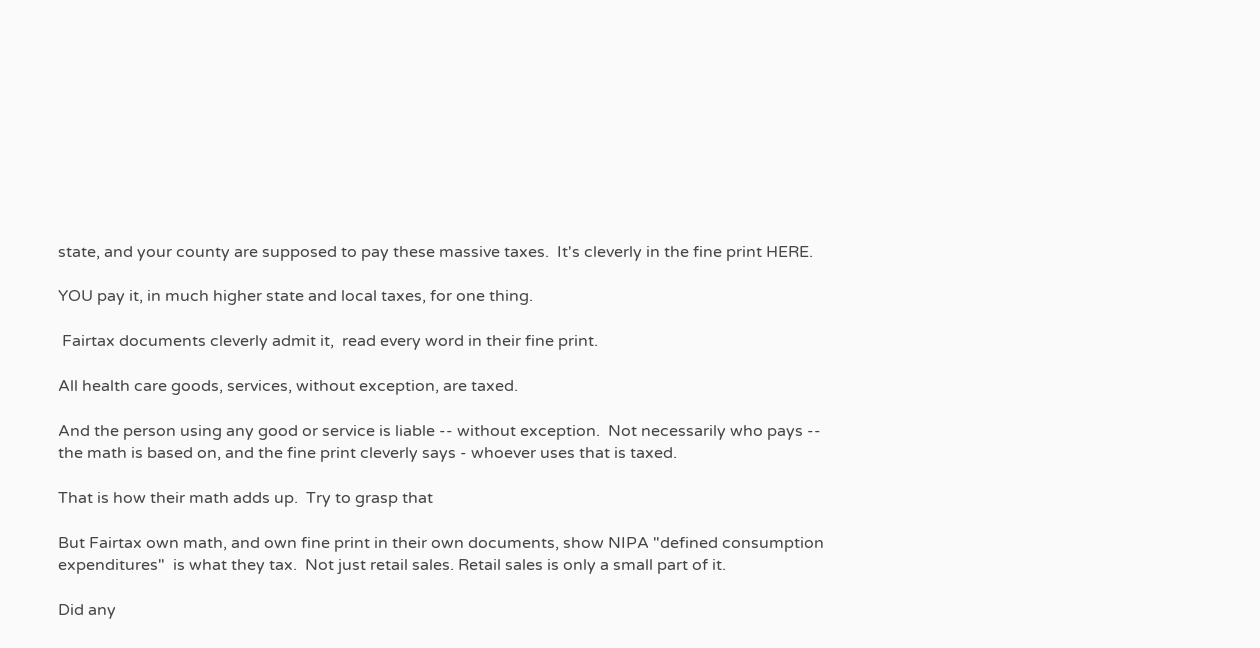state, and your county are supposed to pay these massive taxes.  It's cleverly in the fine print HERE.

YOU pay it, in much higher state and local taxes, for one thing.

 Fairtax documents cleverly admit it,  read every word in their fine print.

All health care goods, services, without exception, are taxed.

And the person using any good or service is liable -- without exception.  Not necessarily who pays -- the math is based on, and the fine print cleverly says - whoever uses that is taxed.

That is how their math adds up.  Try to grasp that

But Fairtax own math, and own fine print in their own documents, show NIPA "defined consumption expenditures"  is what they tax.  Not just retail sales. Retail sales is only a small part of it.

Did any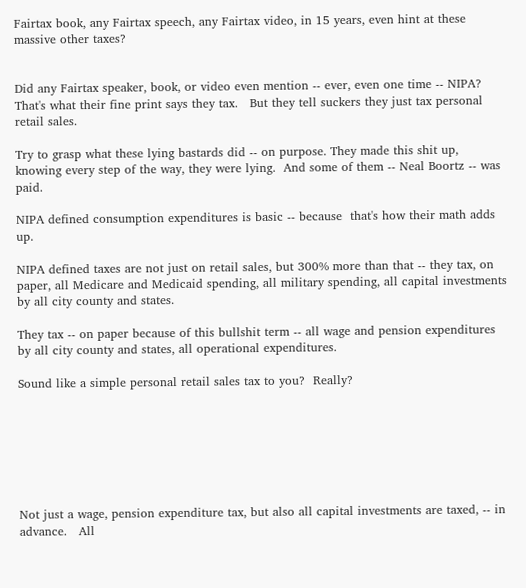Fairtax book, any Fairtax speech, any Fairtax video, in 15 years, even hint at these massive other taxes?


Did any Fairtax speaker, book, or video even mention -- ever, even one time -- NIPA?   That's what their fine print says they tax.   But they tell suckers they just tax personal retail sales.

Try to grasp what these lying bastards did -- on purpose. They made this shit up, knowing every step of the way, they were lying.  And some of them -- Neal Boortz -- was paid.

NIPA defined consumption expenditures is basic -- because  that's how their math adds up.

NIPA defined taxes are not just on retail sales, but 300% more than that -- they tax, on paper, all Medicare and Medicaid spending, all military spending, all capital investments by all city county and states.

They tax -- on paper because of this bullshit term -- all wage and pension expenditures by all city county and states, all operational expenditures.

Sound like a simple personal retail sales tax to you?  Really?







Not just a wage, pension expenditure tax, but also all capital investments are taxed, -- in advance.   All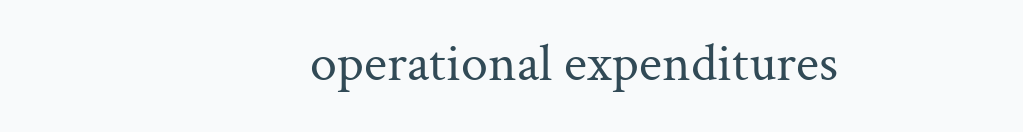operational expenditures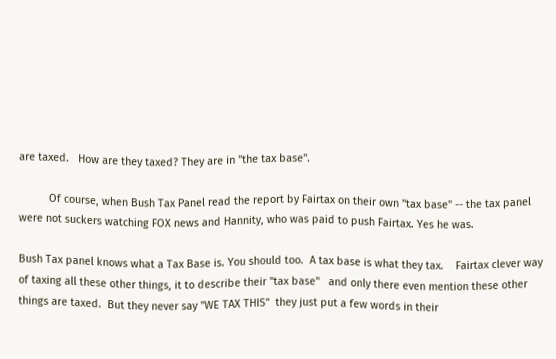are taxed.   How are they taxed? They are in "the tax base".

          Of course, when Bush Tax Panel read the report by Fairtax on their own "tax base" -- the tax panel were not suckers watching FOX news and Hannity, who was paid to push Fairtax. Yes he was.

Bush Tax panel knows what a Tax Base is. You should too.  A tax base is what they tax.    Fairtax clever way of taxing all these other things, it to describe their "tax base"   and only there even mention these other things are taxed.  But they never say "WE TAX THIS"  they just put a few words in their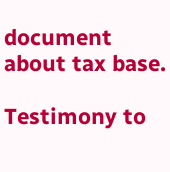document about tax base.

Testimony to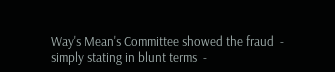Way's Mean's Committee showed the fraud  - simply stating in blunt terms  -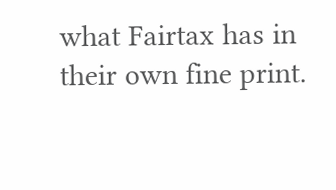what Fairtax has in their own fine print.